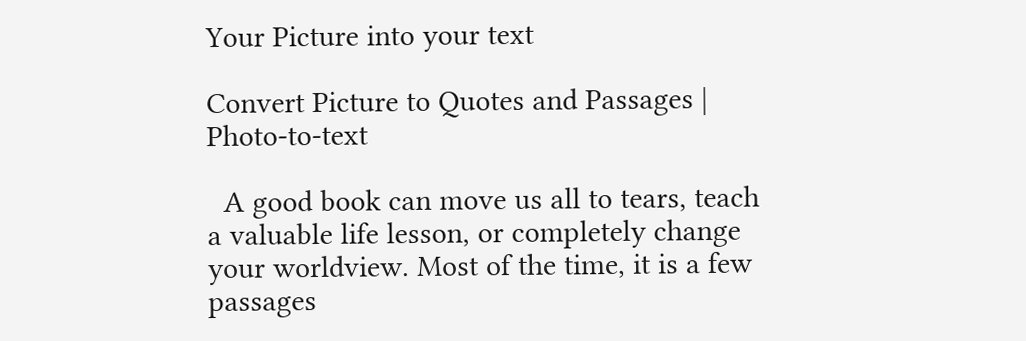Your Picture into your text

Convert Picture to Quotes and Passages | Photo-to-text

  A good book can move us all to tears, teach a valuable life lesson, or completely change your worldview. Most of the time, it is a few passages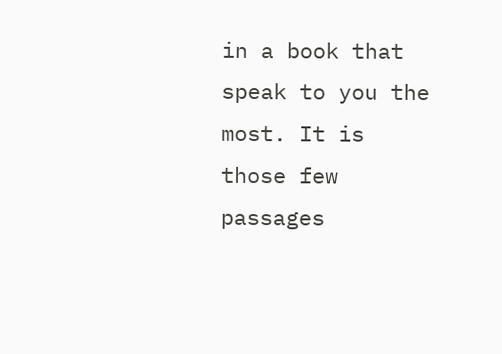in a book that speak to you the most. It is those few passages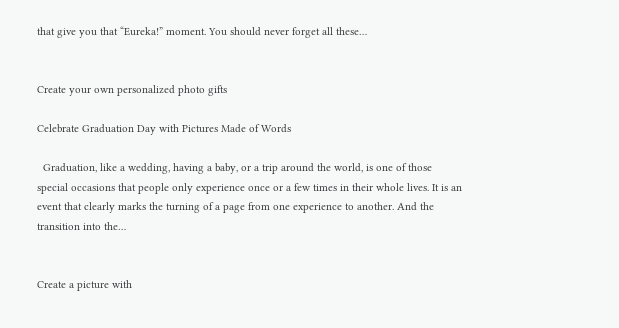that give you that “Eureka!” moment. You should never forget all these…


Create your own personalized photo gifts

Celebrate Graduation Day with Pictures Made of Words

  Graduation, like a wedding, having a baby, or a trip around the world, is one of those special occasions that people only experience once or a few times in their whole lives. It is an event that clearly marks the turning of a page from one experience to another. And the transition into the…


Create a picture with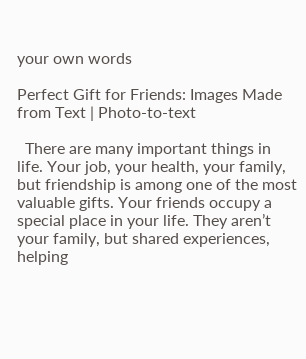your own words

Perfect Gift for Friends: Images Made from Text | Photo-to-text

  There are many important things in life. Your job, your health, your family, but friendship is among one of the most valuable gifts. Your friends occupy a special place in your life. They aren’t your family, but shared experiences, helping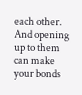each other. And opening up to them can make your bonds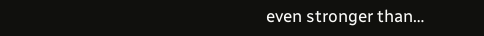even stronger than…